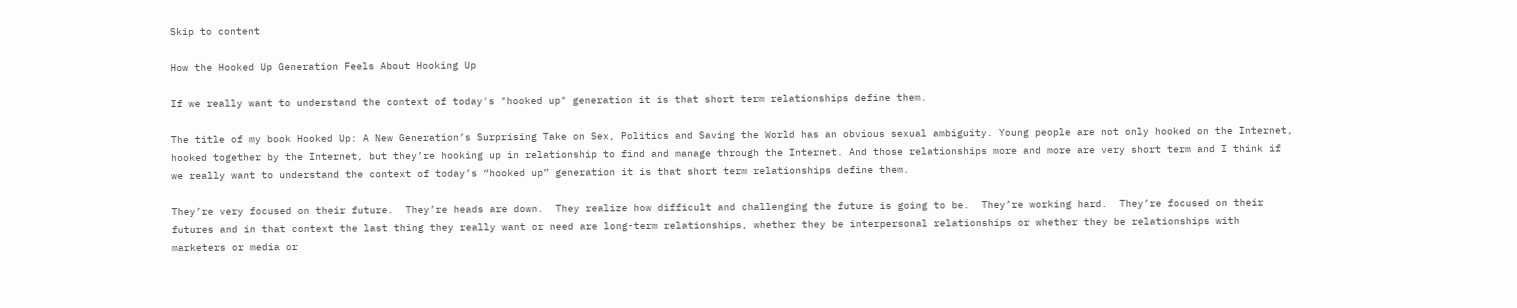Skip to content

How the Hooked Up Generation Feels About Hooking Up

If we really want to understand the context of today's "hooked up" generation it is that short term relationships define them.

The title of my book Hooked Up: A New Generation’s Surprising Take on Sex, Politics and Saving the World has an obvious sexual ambiguity. Young people are not only hooked on the Internet, hooked together by the Internet, but they’re hooking up in relationship to find and manage through the Internet. And those relationships more and more are very short term and I think if we really want to understand the context of today’s “hooked up” generation it is that short term relationships define them.

They’re very focused on their future.  They’re heads are down.  They realize how difficult and challenging the future is going to be.  They’re working hard.  They’re focused on their futures and in that context the last thing they really want or need are long-term relationships, whether they be interpersonal relationships or whether they be relationships with marketers or media or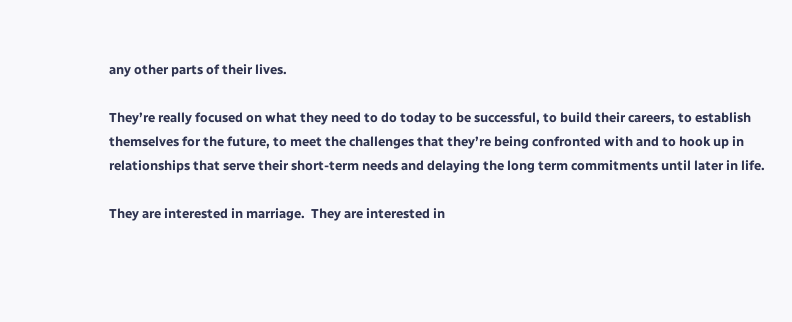any other parts of their lives.

They’re really focused on what they need to do today to be successful, to build their careers, to establish themselves for the future, to meet the challenges that they’re being confronted with and to hook up in relationships that serve their short-term needs and delaying the long term commitments until later in life.

They are interested in marriage.  They are interested in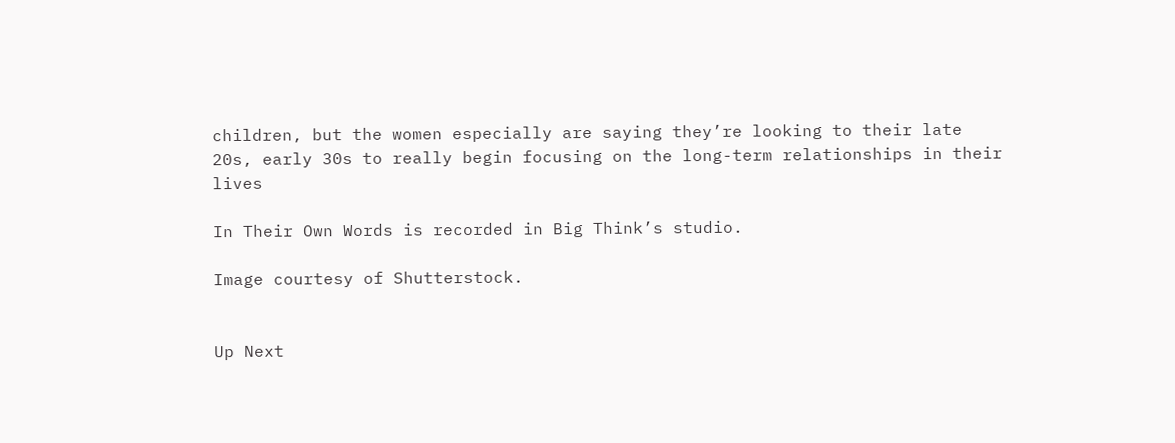children, but the women especially are saying they’re looking to their late 20s, early 30s to really begin focusing on the long-term relationships in their lives

In Their Own Words is recorded in Big Think’s studio.

Image courtesy of Shutterstock.


Up Next